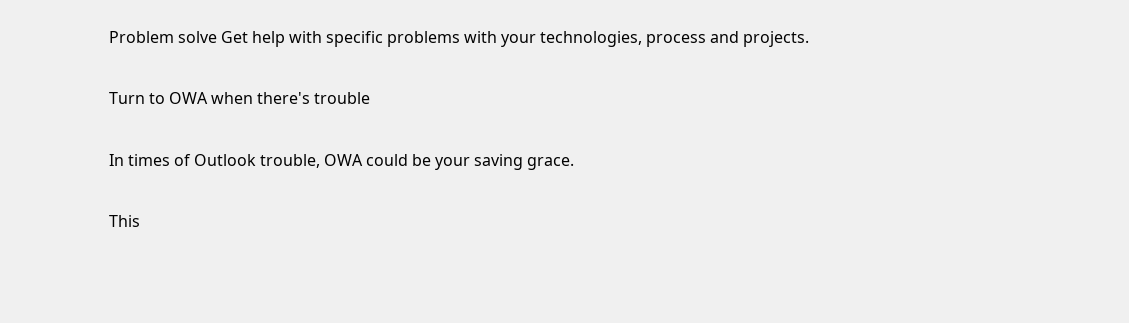Problem solve Get help with specific problems with your technologies, process and projects.

Turn to OWA when there's trouble

In times of Outlook trouble, OWA could be your saving grace.

This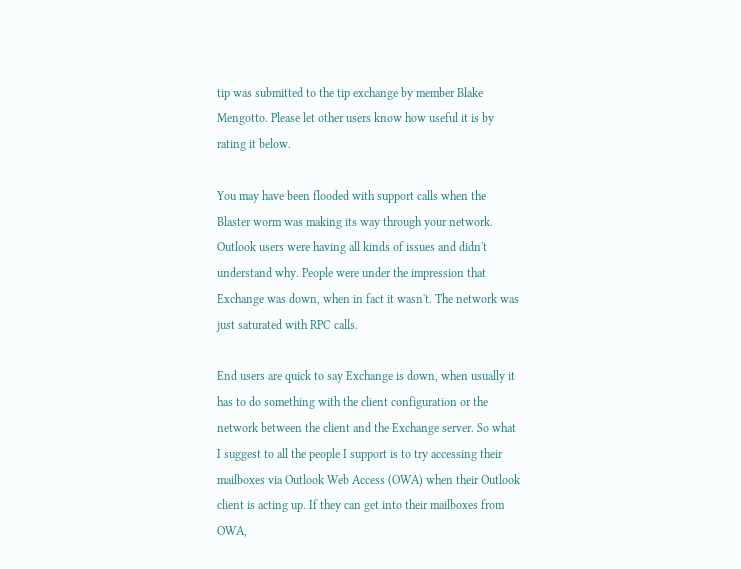tip was submitted to the tip exchange by member Blake Mengotto. Please let other users know how useful it is by rating it below.

You may have been flooded with support calls when the Blaster worm was making its way through your network. Outlook users were having all kinds of issues and didn't understand why. People were under the impression that Exchange was down, when in fact it wasn't. The network was just saturated with RPC calls.

End users are quick to say Exchange is down, when usually it has to do something with the client configuration or the network between the client and the Exchange server. So what I suggest to all the people I support is to try accessing their mailboxes via Outlook Web Access (OWA) when their Outlook client is acting up. If they can get into their mailboxes from OWA,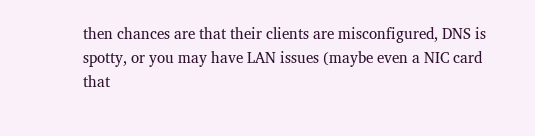then chances are that their clients are misconfigured, DNS is spotty, or you may have LAN issues (maybe even a NIC card that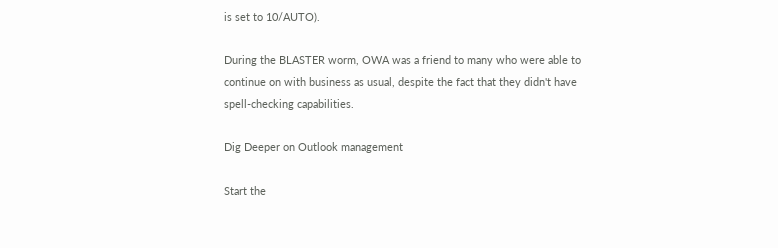is set to 10/AUTO).

During the BLASTER worm, OWA was a friend to many who were able to continue on with business as usual, despite the fact that they didn't have spell-checking capabilities.

Dig Deeper on Outlook management

Start the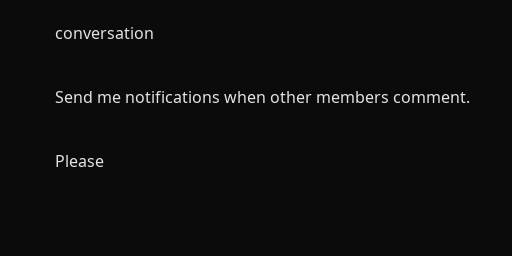conversation

Send me notifications when other members comment.

Please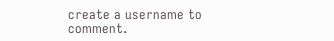create a username to comment.